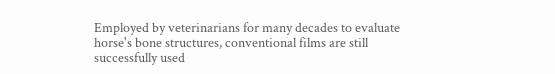Employed by veterinarians for many decades to evaluate horse's bone structures, conventional films are still successfully used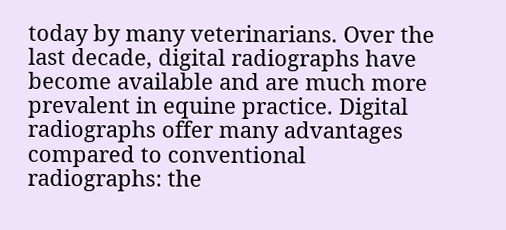today by many veterinarians. Over the last decade, digital radiographs have become available and are much more prevalent in equine practice. Digital radiographs offer many advantages compared to conventional radiographs: the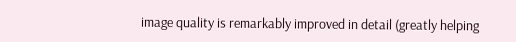image quality is remarkably improved in detail (greatly helping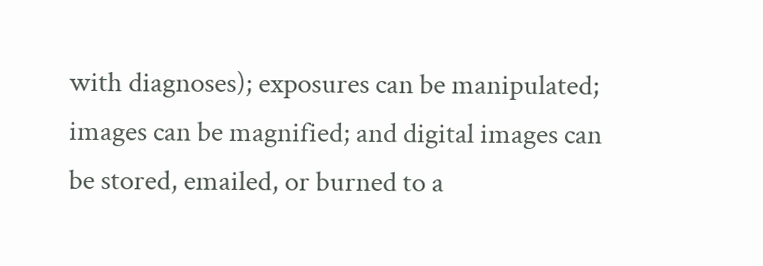with diagnoses); exposures can be manipulated; images can be magnified; and digital images can be stored, emailed, or burned to a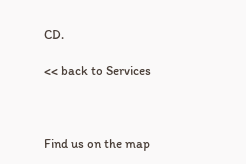CD.

<< back to Services



Find us on the map